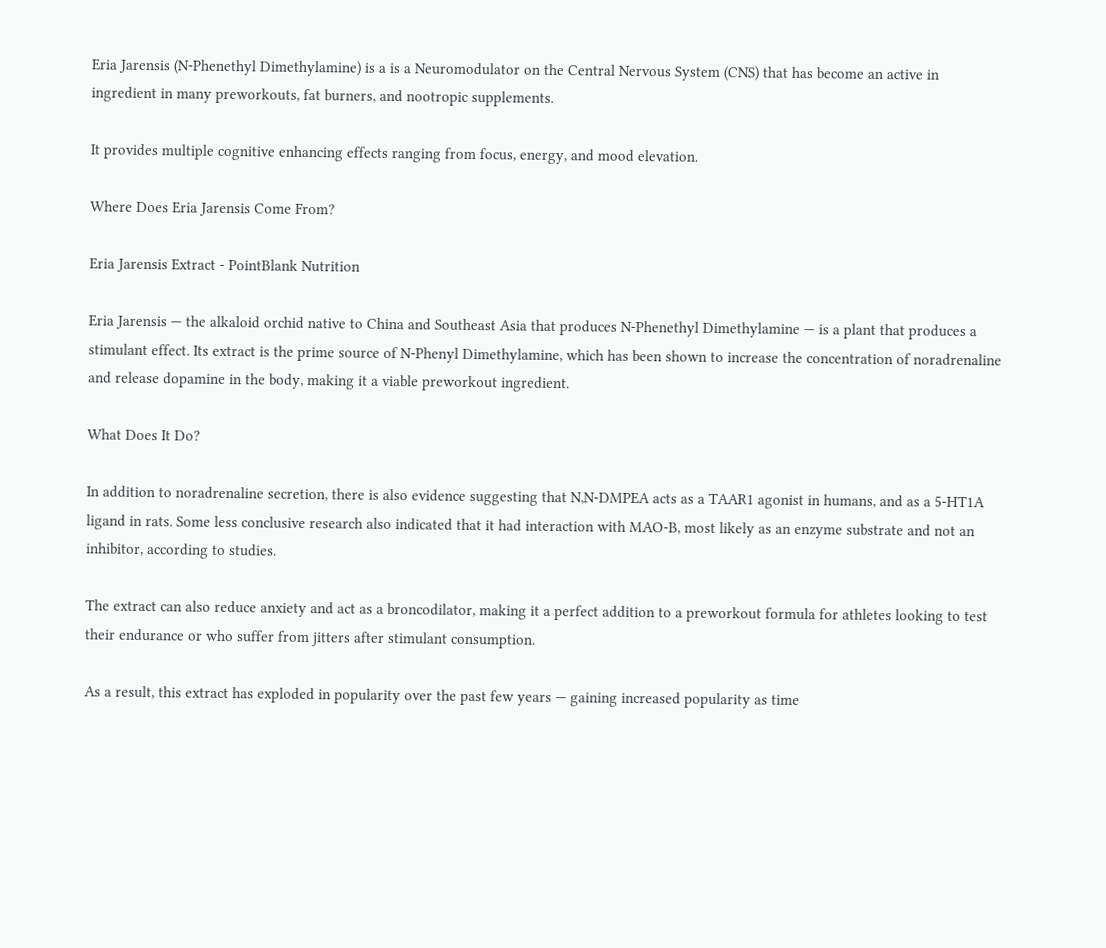Eria Jarensis (N-Phenethyl Dimethylamine) is a is a Neuromodulator on the Central Nervous System (CNS) that has become an active in ingredient in many preworkouts, fat burners, and nootropic supplements.

It provides multiple cognitive enhancing effects ranging from focus, energy, and mood elevation.

Where Does Eria Jarensis Come From?

Eria Jarensis Extract - PointBlank Nutrition

Eria Jarensis — the alkaloid orchid native to China and Southeast Asia that produces N-Phenethyl Dimethylamine — is a plant that produces a stimulant effect. Its extract is the prime source of N-Phenyl Dimethylamine, which has been shown to increase the concentration of noradrenaline and release dopamine in the body, making it a viable preworkout ingredient.

What Does It Do?

In addition to noradrenaline secretion, there is also evidence suggesting that N,N-DMPEA acts as a TAAR1 agonist in humans, and as a 5-HT1A ligand in rats. Some less conclusive research also indicated that it had interaction with MAO-B, most likely as an enzyme substrate and not an inhibitor, according to studies.

The extract can also reduce anxiety and act as a broncodilator, making it a perfect addition to a preworkout formula for athletes looking to test their endurance or who suffer from jitters after stimulant consumption.

As a result, this extract has exploded in popularity over the past few years — gaining increased popularity as time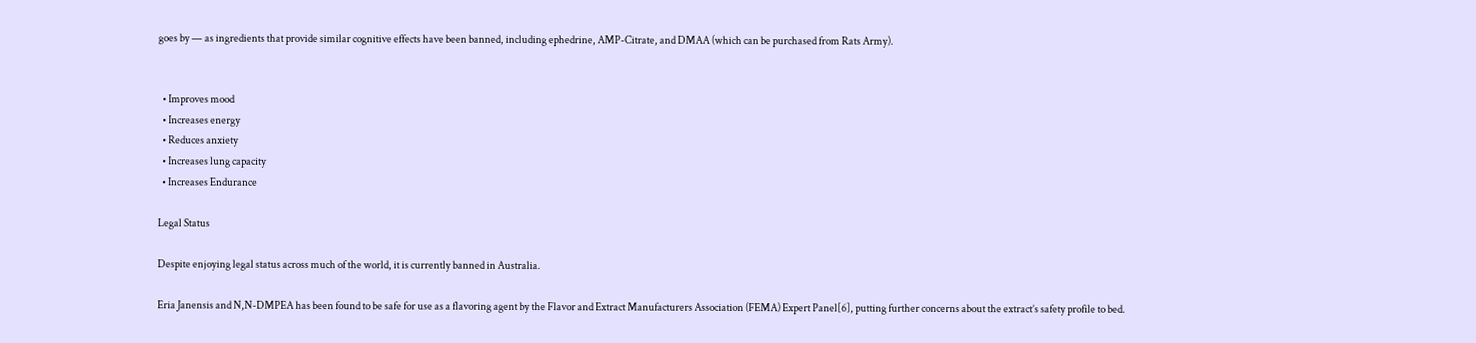goes by — as ingredients that provide similar cognitive effects have been banned, including ephedrine, AMP-Citrate, and DMAA (which can be purchased from Rats Army).


  • Improves mood
  • Increases energy
  • Reduces anxiety
  • Increases lung capacity
  • Increases Endurance

Legal Status

Despite enjoying legal status across much of the world, it is currently banned in Australia.

Eria Janensis and N,N-DMPEA has been found to be safe for use as a flavoring agent by the Flavor and Extract Manufacturers Association (FEMA) Expert Panel[6], putting further concerns about the extract’s safety profile to bed.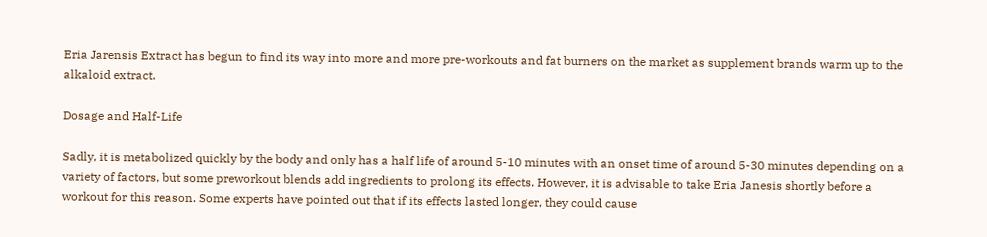Eria Jarensis Extract has begun to find its way into more and more pre-workouts and fat burners on the market as supplement brands warm up to the alkaloid extract.

Dosage and Half-Life

Sadly, it is metabolized quickly by the body and only has a half life of around 5-10 minutes with an onset time of around 5-30 minutes depending on a variety of factors, but some preworkout blends add ingredients to prolong its effects. However, it is advisable to take Eria Janesis shortly before a workout for this reason. Some experts have pointed out that if its effects lasted longer, they could cause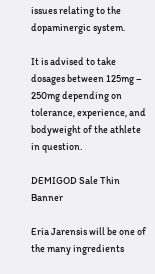issues relating to the dopaminergic system.

It is advised to take dosages between 125mg – 250mg depending on tolerance, experience, and bodyweight of the athlete in question.

DEMIGOD Sale Thin Banner

Eria Jarensis will be one of the many ingredients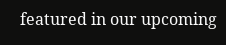featured in our upcoming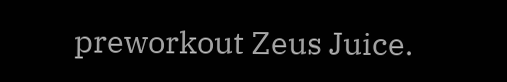preworkout Zeus Juice.